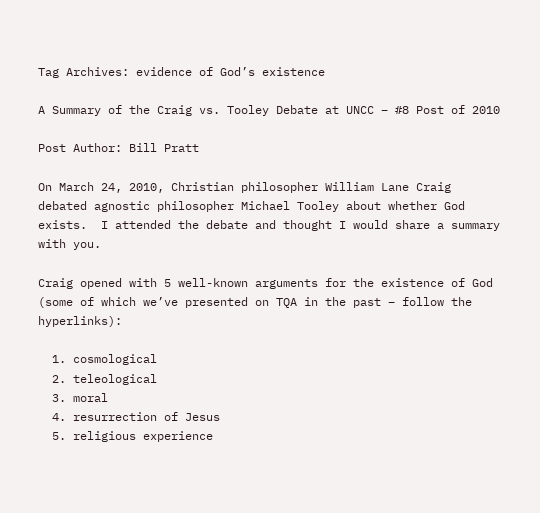Tag Archives: evidence of God’s existence

A Summary of the Craig vs. Tooley Debate at UNCC – #8 Post of 2010

Post Author: Bill Pratt

On March 24, 2010, Christian philosopher William Lane Craig debated agnostic philosopher Michael Tooley about whether God exists.  I attended the debate and thought I would share a summary with you.

Craig opened with 5 well-known arguments for the existence of God (some of which we’ve presented on TQA in the past – follow the hyperlinks):

  1. cosmological
  2. teleological
  3. moral
  4. resurrection of Jesus
  5. religious experience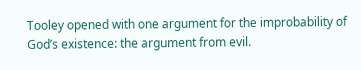Tooley opened with one argument for the improbability of God’s existence: the argument from evil.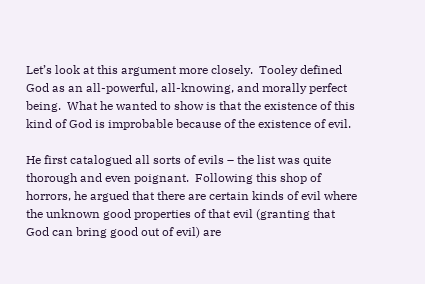Let’s look at this argument more closely.  Tooley defined God as an all-powerful, all-knowing, and morally perfect being.  What he wanted to show is that the existence of this kind of God is improbable because of the existence of evil.

He first catalogued all sorts of evils – the list was quite thorough and even poignant.  Following this shop of horrors, he argued that there are certain kinds of evil where the unknown good properties of that evil (granting that God can bring good out of evil) are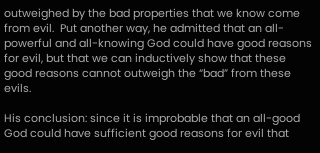outweighed by the bad properties that we know come from evil.  Put another way, he admitted that an all-powerful and all-knowing God could have good reasons for evil, but that we can inductively show that these good reasons cannot outweigh the “bad” from these evils.

His conclusion: since it is improbable that an all-good God could have sufficient good reasons for evil that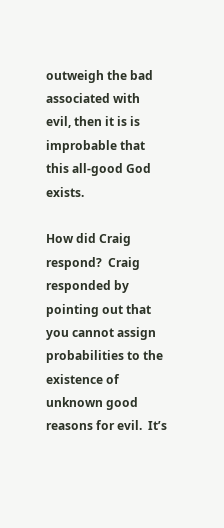outweigh the bad associated with evil, then it is is improbable that this all-good God exists.

How did Craig respond?  Craig responded by pointing out that you cannot assign probabilities to the existence of unknown good reasons for evil.  It’s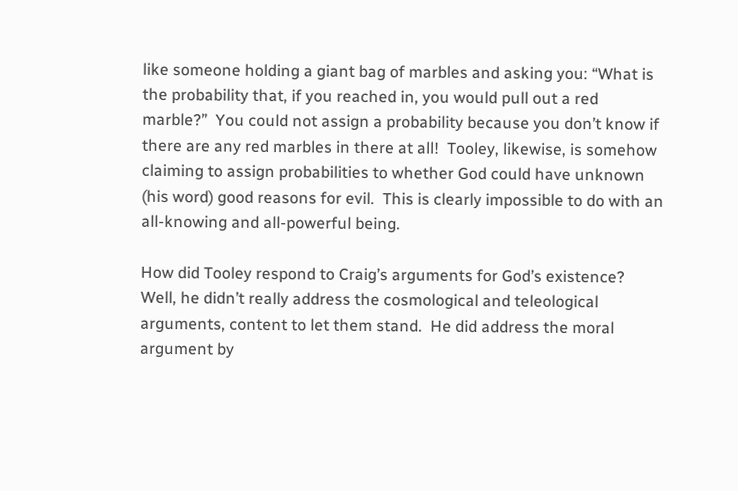like someone holding a giant bag of marbles and asking you: “What is the probability that, if you reached in, you would pull out a red marble?”  You could not assign a probability because you don’t know if there are any red marbles in there at all!  Tooley, likewise, is somehow claiming to assign probabilities to whether God could have unknown (his word) good reasons for evil.  This is clearly impossible to do with an all-knowing and all-powerful being.

How did Tooley respond to Craig’s arguments for God’s existence?  Well, he didn’t really address the cosmological and teleological arguments, content to let them stand.  He did address the moral argument by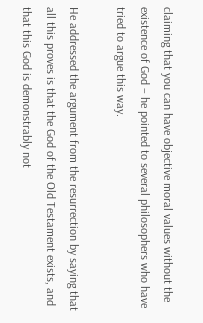claiming that you can have objective moral values without the existence of God – he pointed to several philosophers who have tried to argue this way.

He addressed the argument from the resurrection by saying that all this proves is that the God of the Old Testament exists, and that this God is demonstrably not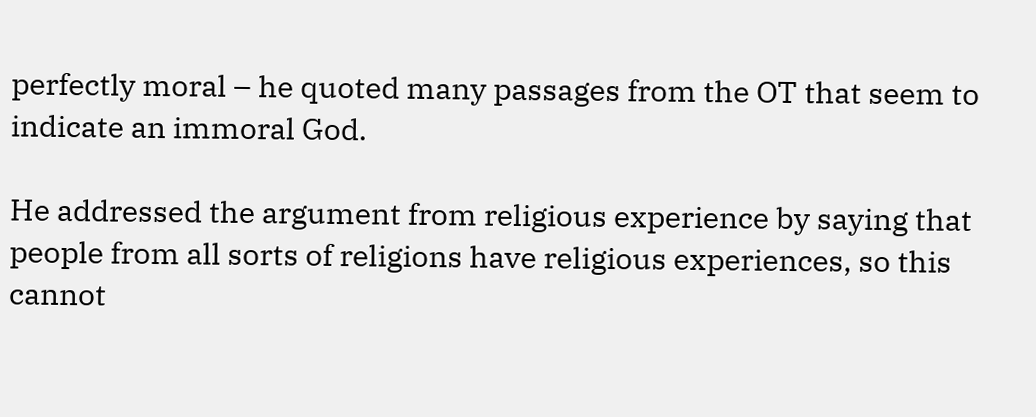perfectly moral – he quoted many passages from the OT that seem to indicate an immoral God.

He addressed the argument from religious experience by saying that people from all sorts of religions have religious experiences, so this cannot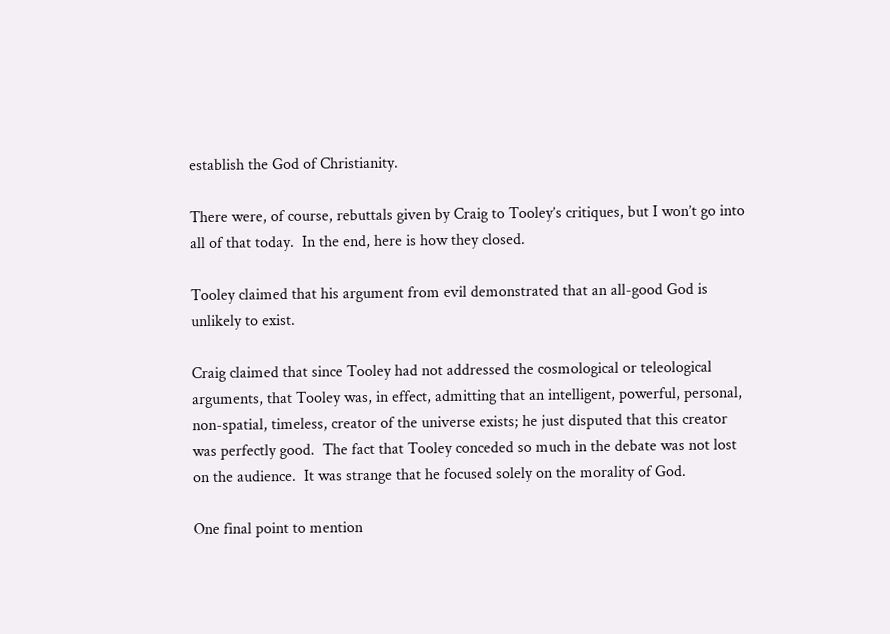establish the God of Christianity.

There were, of course, rebuttals given by Craig to Tooley’s critiques, but I won’t go into all of that today.  In the end, here is how they closed.

Tooley claimed that his argument from evil demonstrated that an all-good God is unlikely to exist.

Craig claimed that since Tooley had not addressed the cosmological or teleological arguments, that Tooley was, in effect, admitting that an intelligent, powerful, personal, non-spatial, timeless, creator of the universe exists; he just disputed that this creator was perfectly good.  The fact that Tooley conceded so much in the debate was not lost on the audience.  It was strange that he focused solely on the morality of God.

One final point to mention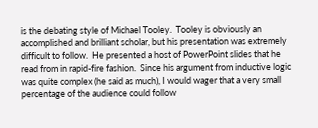is the debating style of Michael Tooley.  Tooley is obviously an accomplished and brilliant scholar, but his presentation was extremely difficult to follow.  He presented a host of PowerPoint slides that he read from in rapid-fire fashion.  Since his argument from inductive logic was quite complex (he said as much), I would wager that a very small percentage of the audience could follow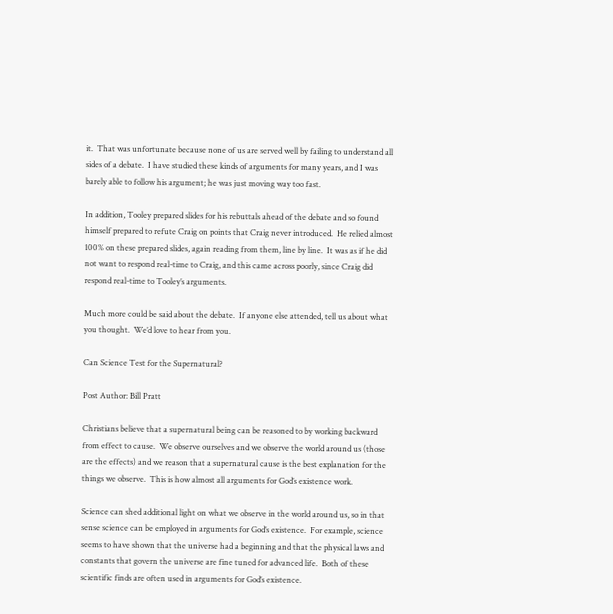it.  That was unfortunate because none of us are served well by failing to understand all sides of a debate.  I have studied these kinds of arguments for many years, and I was barely able to follow his argument; he was just moving way too fast.

In addition, Tooley prepared slides for his rebuttals ahead of the debate and so found himself prepared to refute Craig on points that Craig never introduced.  He relied almost 100% on these prepared slides, again reading from them, line by line.  It was as if he did not want to respond real-time to Craig, and this came across poorly, since Craig did respond real-time to Tooley’s arguments.

Much more could be said about the debate.  If anyone else attended, tell us about what you thought.  We’d love to hear from you.

Can Science Test for the Supernatural?

Post Author: Bill Pratt

Christians believe that a supernatural being can be reasoned to by working backward from effect to cause.  We observe ourselves and we observe the world around us (those are the effects) and we reason that a supernatural cause is the best explanation for the things we observe.  This is how almost all arguments for God’s existence work.

Science can shed additional light on what we observe in the world around us, so in that sense science can be employed in arguments for God’s existence.  For example, science seems to have shown that the universe had a beginning and that the physical laws and constants that govern the universe are fine tuned for advanced life.  Both of these scientific finds are often used in arguments for God’s existence.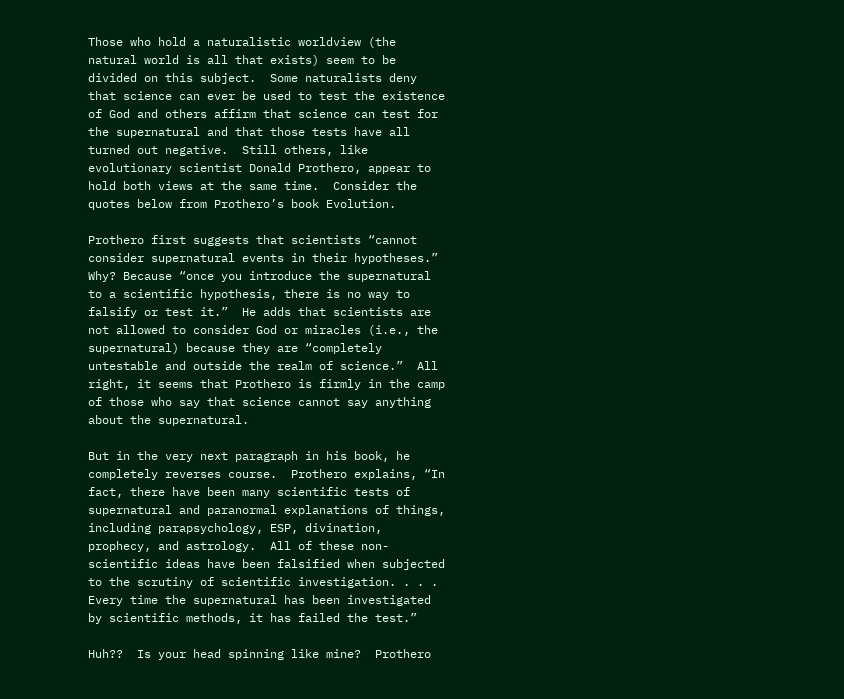Those who hold a naturalistic worldview (the natural world is all that exists) seem to be divided on this subject.  Some naturalists deny that science can ever be used to test the existence of God and others affirm that science can test for the supernatural and that those tests have all turned out negative.  Still others, like evolutionary scientist Donald Prothero, appear to hold both views at the same time.  Consider the quotes below from Prothero’s book Evolution.

Prothero first suggests that scientists “cannot consider supernatural events in their hypotheses.”  Why? Because “once you introduce the supernatural to a scientific hypothesis, there is no way to falsify or test it.”  He adds that scientists are not allowed to consider God or miracles (i.e., the supernatural) because they are “completely untestable and outside the realm of science.”  All right, it seems that Prothero is firmly in the camp of those who say that science cannot say anything about the supernatural.

But in the very next paragraph in his book, he completely reverses course.  Prothero explains, “In fact, there have been many scientific tests of supernatural and paranormal explanations of things, including parapsychology, ESP, divination, prophecy, and astrology.  All of these non-scientific ideas have been falsified when subjected to the scrutiny of scientific investigation. . . . Every time the supernatural has been investigated by scientific methods, it has failed the test.”

Huh??  Is your head spinning like mine?  Prothero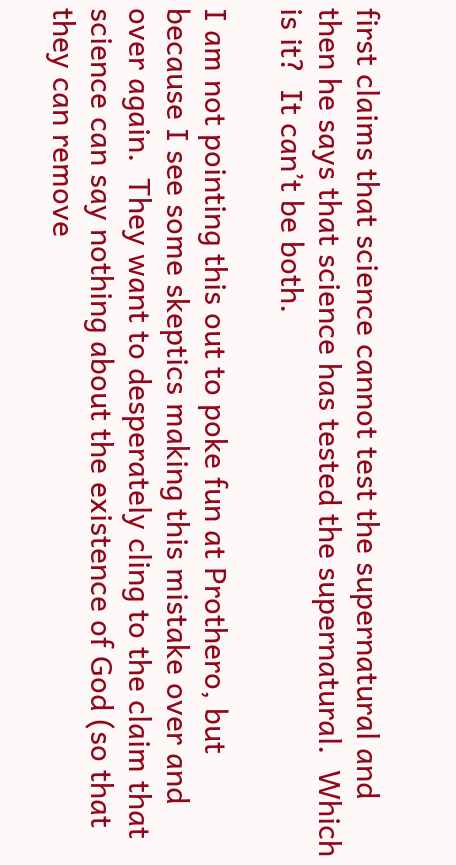first claims that science cannot test the supernatural and then he says that science has tested the supernatural.  Which is it?  It can’t be both.

I am not pointing this out to poke fun at Prothero, but because I see some skeptics making this mistake over and over again.  They want to desperately cling to the claim that science can say nothing about the existence of God (so that they can remove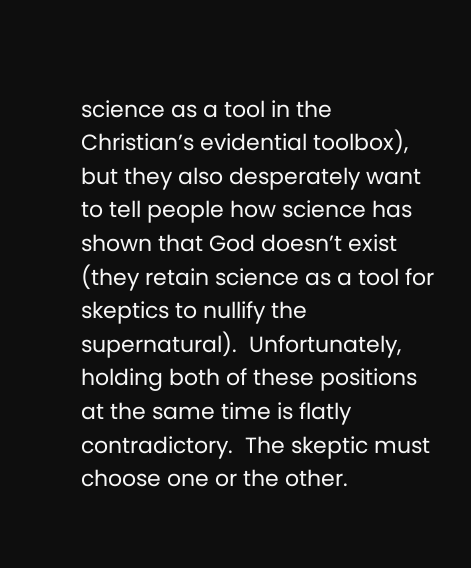science as a tool in the Christian’s evidential toolbox), but they also desperately want to tell people how science has shown that God doesn’t exist (they retain science as a tool for skeptics to nullify the supernatural).  Unfortunately, holding both of these positions at the same time is flatly contradictory.  The skeptic must choose one or the other.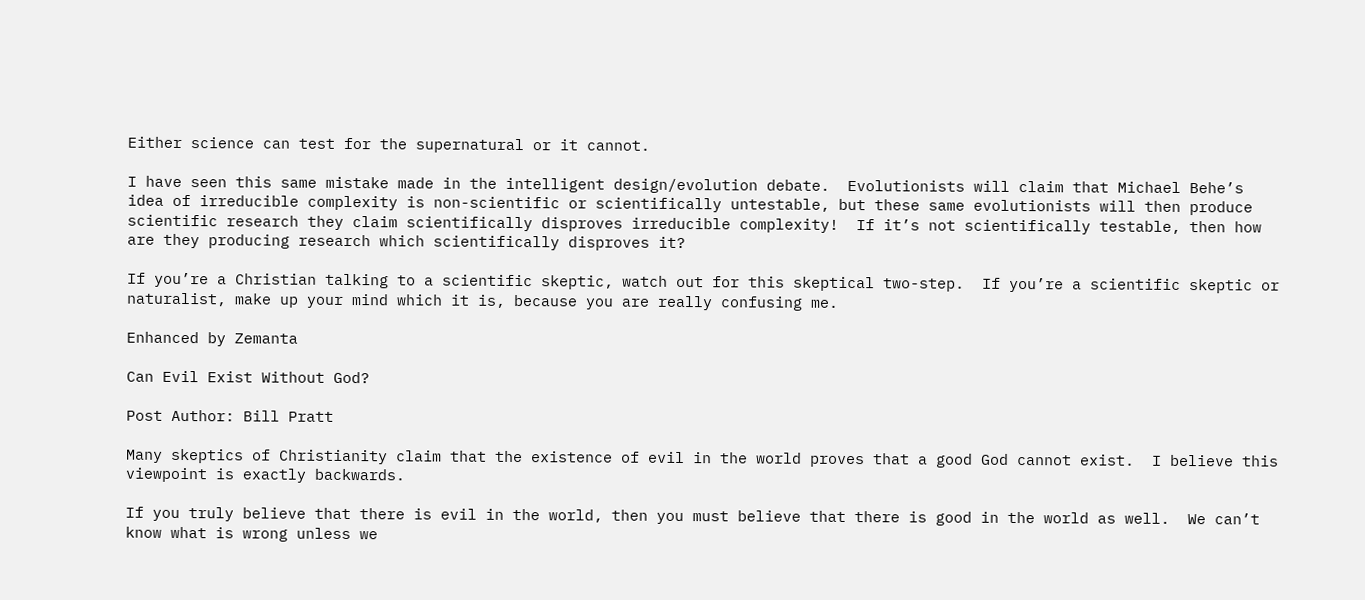Either science can test for the supernatural or it cannot.

I have seen this same mistake made in the intelligent design/evolution debate.  Evolutionists will claim that Michael Behe’s idea of irreducible complexity is non-scientific or scientifically untestable, but these same evolutionists will then produce scientific research they claim scientifically disproves irreducible complexity!  If it’s not scientifically testable, then how are they producing research which scientifically disproves it?

If you’re a Christian talking to a scientific skeptic, watch out for this skeptical two-step.  If you’re a scientific skeptic or naturalist, make up your mind which it is, because you are really confusing me.

Enhanced by Zemanta

Can Evil Exist Without God?

Post Author: Bill Pratt

Many skeptics of Christianity claim that the existence of evil in the world proves that a good God cannot exist.  I believe this viewpoint is exactly backwards.

If you truly believe that there is evil in the world, then you must believe that there is good in the world as well.  We can’t know what is wrong unless we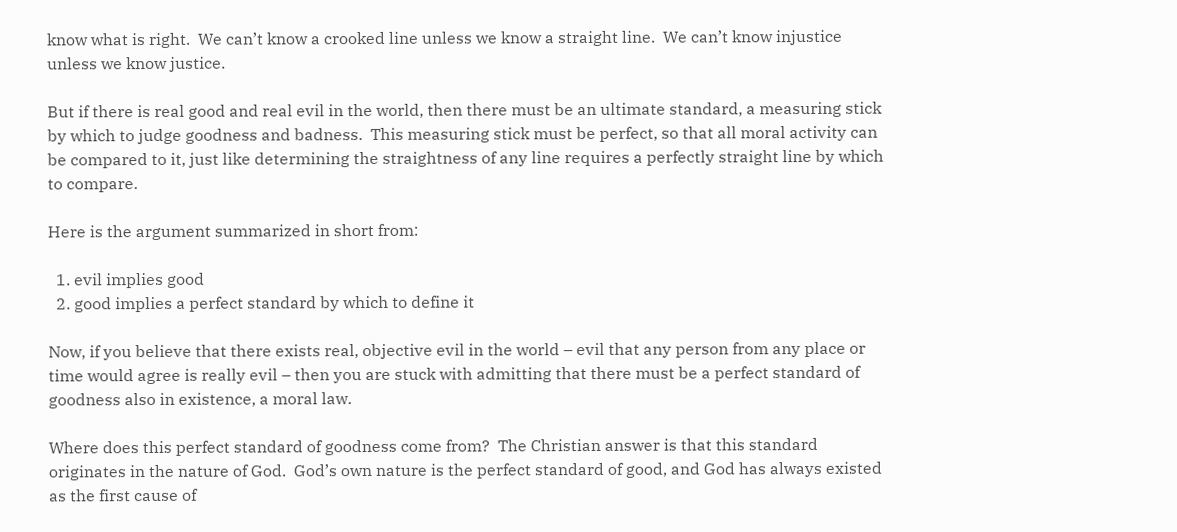know what is right.  We can’t know a crooked line unless we know a straight line.  We can’t know injustice unless we know justice.

But if there is real good and real evil in the world, then there must be an ultimate standard, a measuring stick by which to judge goodness and badness.  This measuring stick must be perfect, so that all moral activity can be compared to it, just like determining the straightness of any line requires a perfectly straight line by which to compare.

Here is the argument summarized in short from:

  1. evil implies good
  2. good implies a perfect standard by which to define it

Now, if you believe that there exists real, objective evil in the world – evil that any person from any place or time would agree is really evil – then you are stuck with admitting that there must be a perfect standard of goodness also in existence, a moral law.

Where does this perfect standard of goodness come from?  The Christian answer is that this standard originates in the nature of God.  God’s own nature is the perfect standard of good, and God has always existed as the first cause of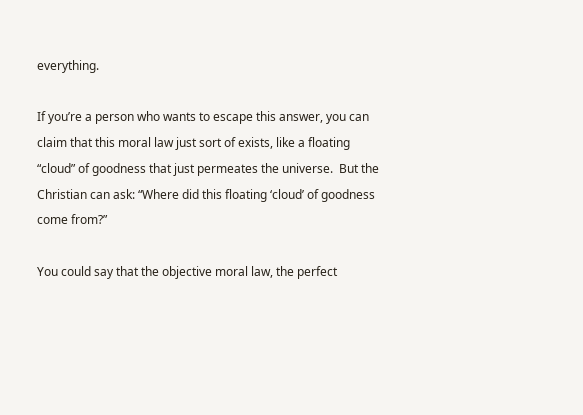everything.

If you’re a person who wants to escape this answer, you can claim that this moral law just sort of exists, like a floating “cloud” of goodness that just permeates the universe.  But the Christian can ask: “Where did this floating ‘cloud’ of goodness come from?”

You could say that the objective moral law, the perfect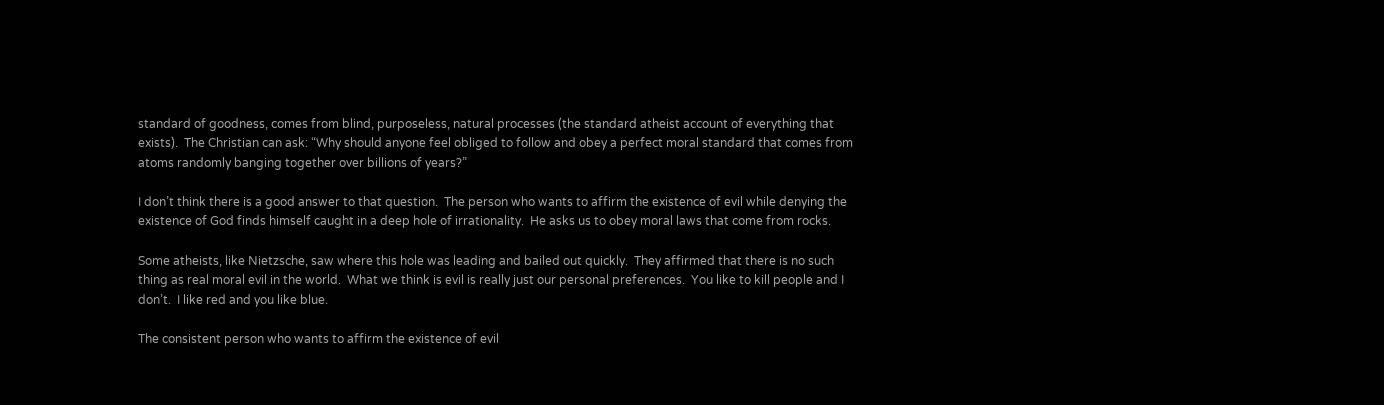standard of goodness, comes from blind, purposeless, natural processes (the standard atheist account of everything that exists).  The Christian can ask: “Why should anyone feel obliged to follow and obey a perfect moral standard that comes from atoms randomly banging together over billions of years?”

I don’t think there is a good answer to that question.  The person who wants to affirm the existence of evil while denying the existence of God finds himself caught in a deep hole of irrationality.  He asks us to obey moral laws that come from rocks.

Some atheists, like Nietzsche, saw where this hole was leading and bailed out quickly.  They affirmed that there is no such thing as real moral evil in the world.  What we think is evil is really just our personal preferences.  You like to kill people and I don’t.  I like red and you like blue.

The consistent person who wants to affirm the existence of evil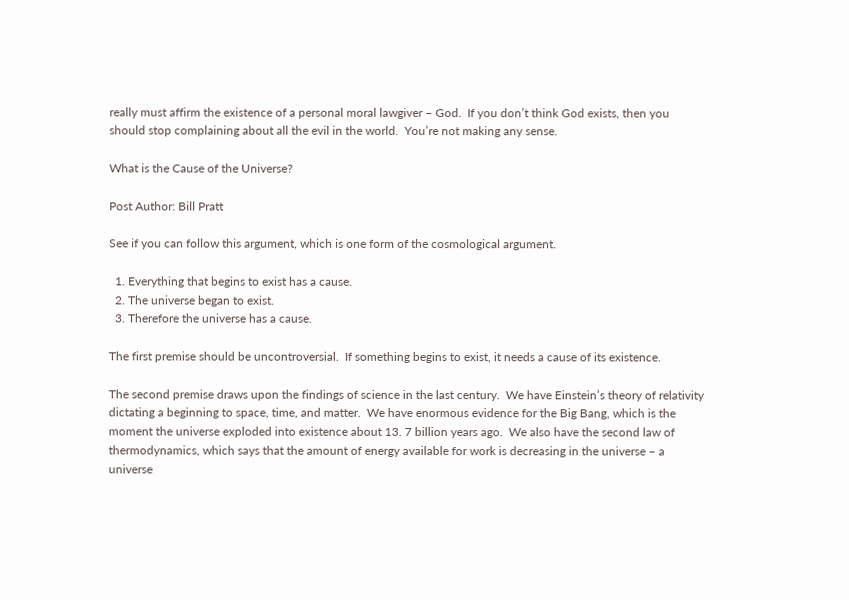really must affirm the existence of a personal moral lawgiver – God.  If you don’t think God exists, then you should stop complaining about all the evil in the world.  You’re not making any sense.

What is the Cause of the Universe?

Post Author: Bill Pratt

See if you can follow this argument, which is one form of the cosmological argument.

  1. Everything that begins to exist has a cause.
  2. The universe began to exist.
  3. Therefore the universe has a cause.

The first premise should be uncontroversial.  If something begins to exist, it needs a cause of its existence.

The second premise draws upon the findings of science in the last century.  We have Einstein’s theory of relativity dictating a beginning to space, time, and matter.  We have enormous evidence for the Big Bang, which is the moment the universe exploded into existence about 13. 7 billion years ago.  We also have the second law of thermodynamics, which says that the amount of energy available for work is decreasing in the universe – a universe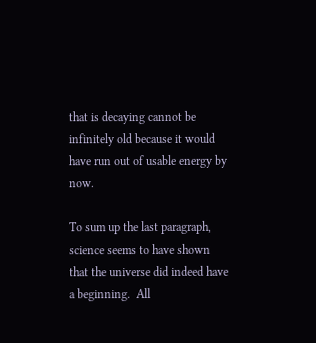that is decaying cannot be infinitely old because it would have run out of usable energy by now.

To sum up the last paragraph, science seems to have shown that the universe did indeed have a beginning.  All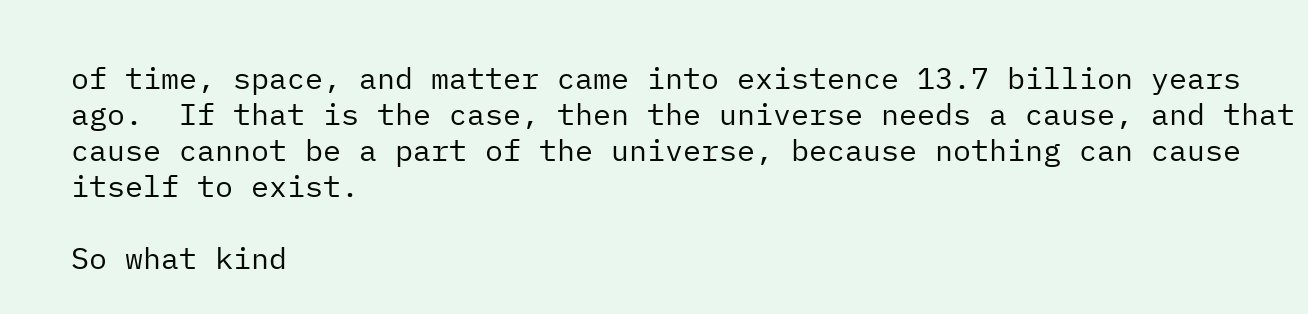of time, space, and matter came into existence 13.7 billion years ago.  If that is the case, then the universe needs a cause, and that cause cannot be a part of the universe, because nothing can cause itself to exist.

So what kind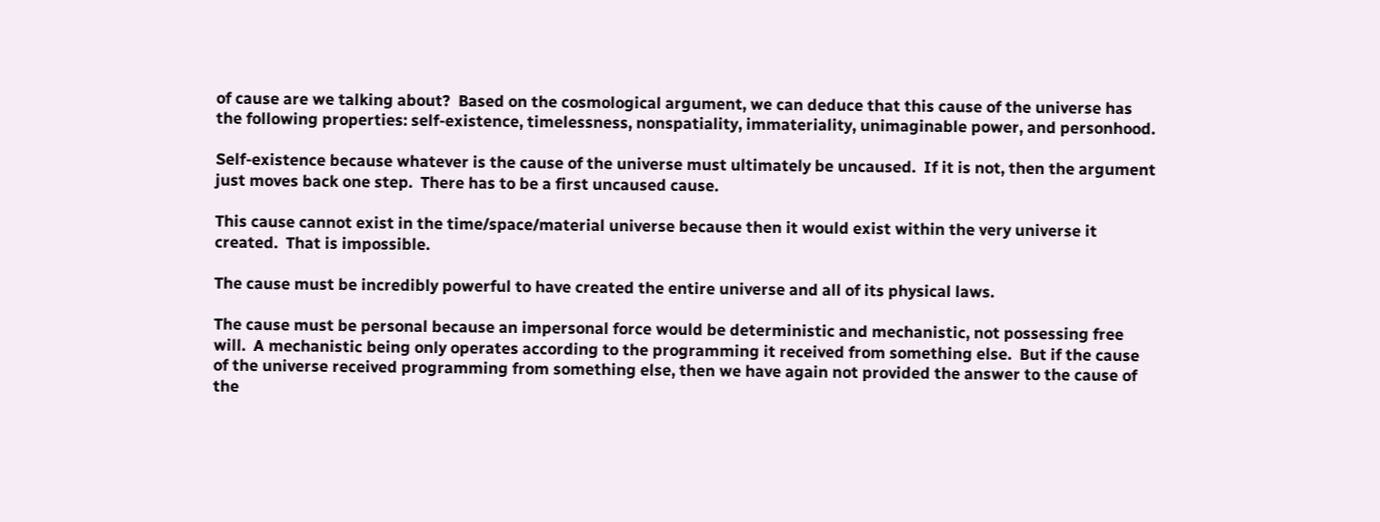of cause are we talking about?  Based on the cosmological argument, we can deduce that this cause of the universe has the following properties: self-existence, timelessness, nonspatiality, immateriality, unimaginable power, and personhood.

Self-existence because whatever is the cause of the universe must ultimately be uncaused.  If it is not, then the argument just moves back one step.  There has to be a first uncaused cause.

This cause cannot exist in the time/space/material universe because then it would exist within the very universe it created.  That is impossible.

The cause must be incredibly powerful to have created the entire universe and all of its physical laws.

The cause must be personal because an impersonal force would be deterministic and mechanistic, not possessing free will.  A mechanistic being only operates according to the programming it received from something else.  But if the cause of the universe received programming from something else, then we have again not provided the answer to the cause of the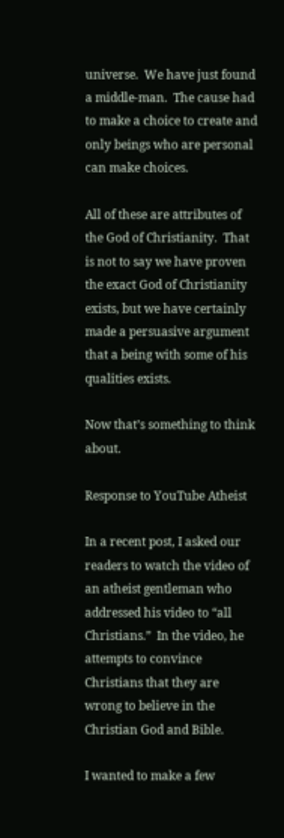universe.  We have just found a middle-man.  The cause had to make a choice to create and only beings who are personal can make choices.

All of these are attributes of the God of Christianity.  That is not to say we have proven the exact God of Christianity exists, but we have certainly made a persuasive argument that a being with some of his qualities exists.

Now that’s something to think about.

Response to YouTube Atheist

In a recent post, I asked our readers to watch the video of an atheist gentleman who addressed his video to “all Christians.”  In the video, he attempts to convince Christians that they are wrong to believe in the Christian God and Bible.

I wanted to make a few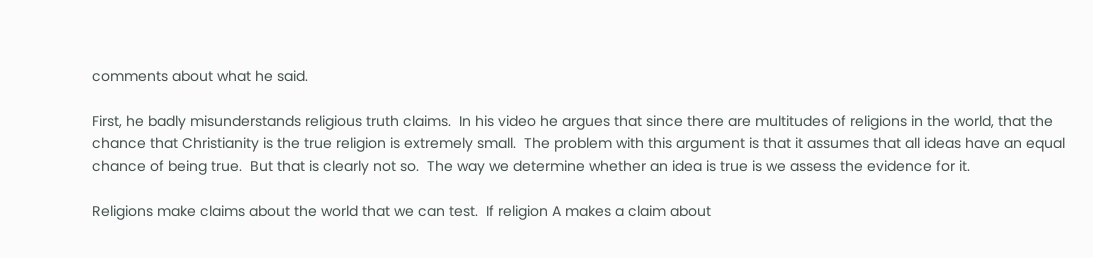comments about what he said.

First, he badly misunderstands religious truth claims.  In his video he argues that since there are multitudes of religions in the world, that the chance that Christianity is the true religion is extremely small.  The problem with this argument is that it assumes that all ideas have an equal chance of being true.  But that is clearly not so.  The way we determine whether an idea is true is we assess the evidence for it.

Religions make claims about the world that we can test.  If religion A makes a claim about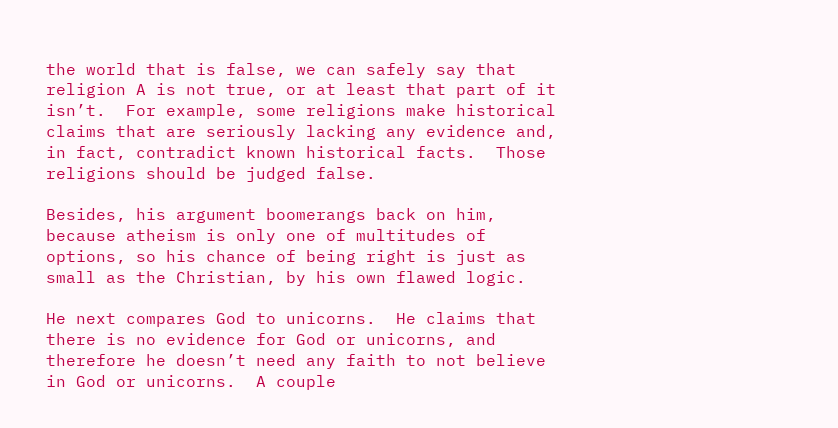the world that is false, we can safely say that religion A is not true, or at least that part of it isn’t.  For example, some religions make historical claims that are seriously lacking any evidence and, in fact, contradict known historical facts.  Those religions should be judged false.

Besides, his argument boomerangs back on him, because atheism is only one of multitudes of options, so his chance of being right is just as small as the Christian, by his own flawed logic.

He next compares God to unicorns.  He claims that there is no evidence for God or unicorns, and therefore he doesn’t need any faith to not believe in God or unicorns.  A couple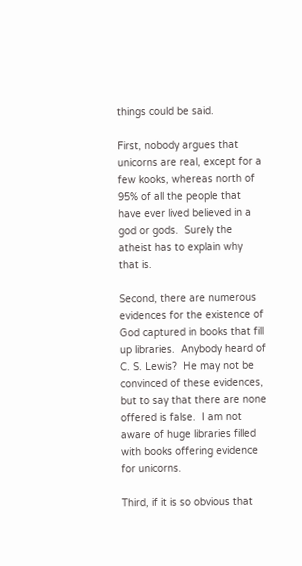things could be said.

First, nobody argues that unicorns are real, except for a few kooks, whereas north of 95% of all the people that have ever lived believed in a god or gods.  Surely the atheist has to explain why that is.

Second, there are numerous evidences for the existence of God captured in books that fill up libraries.  Anybody heard of C. S. Lewis?  He may not be convinced of these evidences, but to say that there are none offered is false.  I am not aware of huge libraries filled with books offering evidence for unicorns.

Third, if it is so obvious that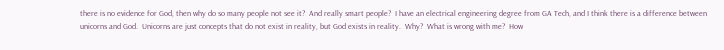there is no evidence for God, then why do so many people not see it?  And really smart people?  I have an electrical engineering degree from GA Tech, and I think there is a difference between unicorns and God.  Unicorns are just concepts that do not exist in reality, but God exists in reality.  Why?  What is wrong with me?  How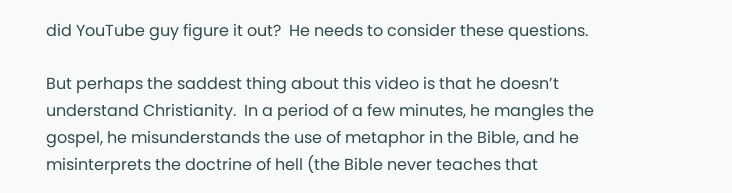did YouTube guy figure it out?  He needs to consider these questions.

But perhaps the saddest thing about this video is that he doesn’t understand Christianity.  In a period of a few minutes, he mangles the gospel, he misunderstands the use of metaphor in the Bible, and he misinterprets the doctrine of hell (the Bible never teaches that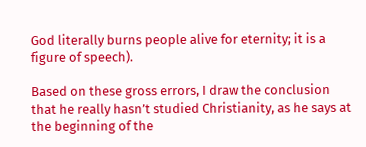God literally burns people alive for eternity; it is a figure of speech).

Based on these gross errors, I draw the conclusion that he really hasn’t studied Christianity, as he says at the beginning of the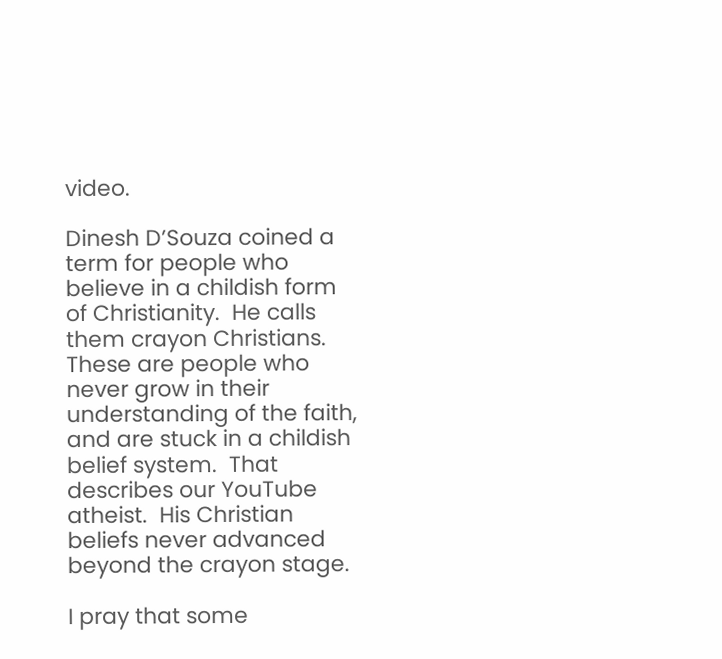video.

Dinesh D’Souza coined a term for people who believe in a childish form of Christianity.  He calls them crayon Christians.  These are people who never grow in their understanding of the faith, and are stuck in a childish belief system.  That describes our YouTube atheist.  His Christian beliefs never advanced beyond the crayon stage.

I pray that some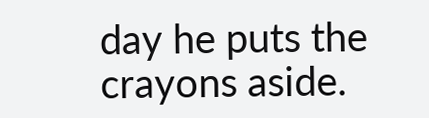day he puts the crayons aside.